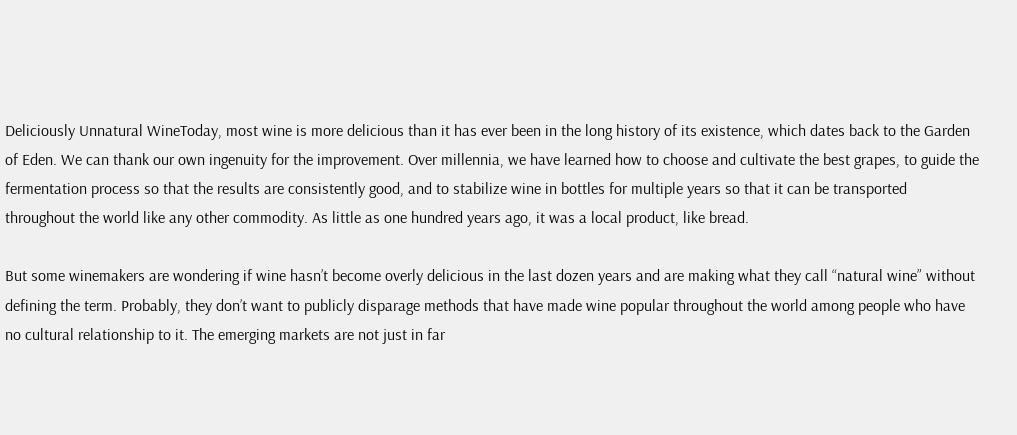Deliciously Unnatural WineToday, most wine is more delicious than it has ever been in the long history of its existence, which dates back to the Garden of Eden. We can thank our own ingenuity for the improvement. Over millennia, we have learned how to choose and cultivate the best grapes, to guide the fermentation process so that the results are consistently good, and to stabilize wine in bottles for multiple years so that it can be transported throughout the world like any other commodity. As little as one hundred years ago, it was a local product, like bread.

But some winemakers are wondering if wine hasn’t become overly delicious in the last dozen years and are making what they call “natural wine” without defining the term. Probably, they don’t want to publicly disparage methods that have made wine popular throughout the world among people who have no cultural relationship to it. The emerging markets are not just in far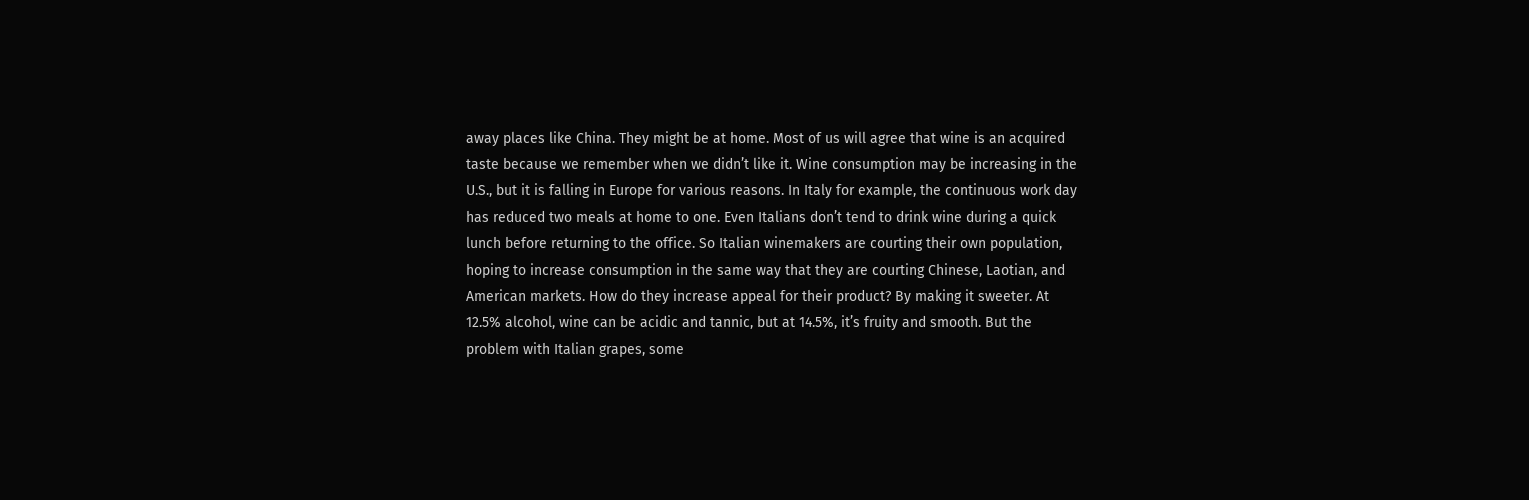away places like China. They might be at home. Most of us will agree that wine is an acquired taste because we remember when we didn’t like it. Wine consumption may be increasing in the U.S., but it is falling in Europe for various reasons. In Italy for example, the continuous work day has reduced two meals at home to one. Even Italians don’t tend to drink wine during a quick lunch before returning to the office. So Italian winemakers are courting their own population, hoping to increase consumption in the same way that they are courting Chinese, Laotian, and American markets. How do they increase appeal for their product? By making it sweeter. At 12.5% alcohol, wine can be acidic and tannic, but at 14.5%, it’s fruity and smooth. But the problem with Italian grapes, some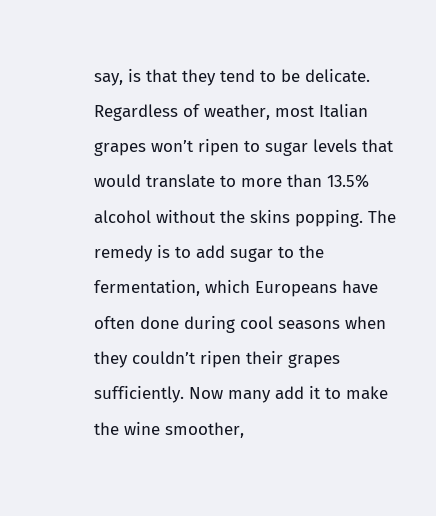say, is that they tend to be delicate. Regardless of weather, most Italian grapes won’t ripen to sugar levels that would translate to more than 13.5% alcohol without the skins popping. The remedy is to add sugar to the fermentation, which Europeans have often done during cool seasons when they couldn’t ripen their grapes sufficiently. Now many add it to make the wine smoother,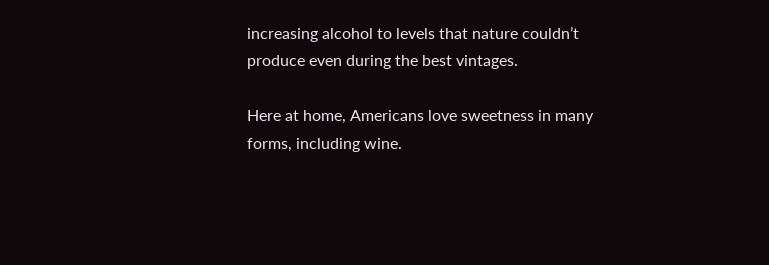increasing alcohol to levels that nature couldn’t produce even during the best vintages.

Here at home, Americans love sweetness in many forms, including wine.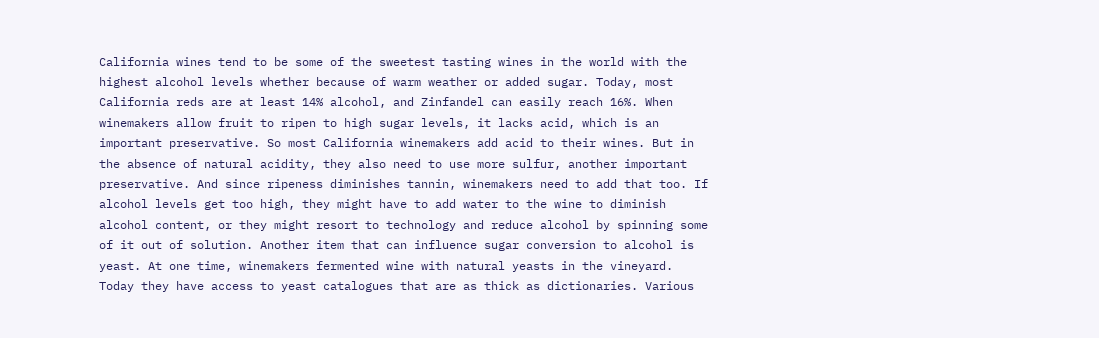California wines tend to be some of the sweetest tasting wines in the world with the highest alcohol levels whether because of warm weather or added sugar. Today, most California reds are at least 14% alcohol, and Zinfandel can easily reach 16%. When winemakers allow fruit to ripen to high sugar levels, it lacks acid, which is an important preservative. So most California winemakers add acid to their wines. But in the absence of natural acidity, they also need to use more sulfur, another important preservative. And since ripeness diminishes tannin, winemakers need to add that too. If alcohol levels get too high, they might have to add water to the wine to diminish alcohol content, or they might resort to technology and reduce alcohol by spinning some of it out of solution. Another item that can influence sugar conversion to alcohol is yeast. At one time, winemakers fermented wine with natural yeasts in the vineyard. Today they have access to yeast catalogues that are as thick as dictionaries. Various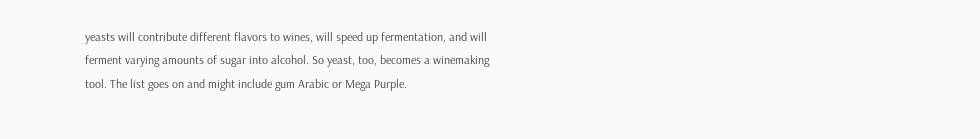yeasts will contribute different flavors to wines, will speed up fermentation, and will ferment varying amounts of sugar into alcohol. So yeast, too, becomes a winemaking tool. The list goes on and might include gum Arabic or Mega Purple.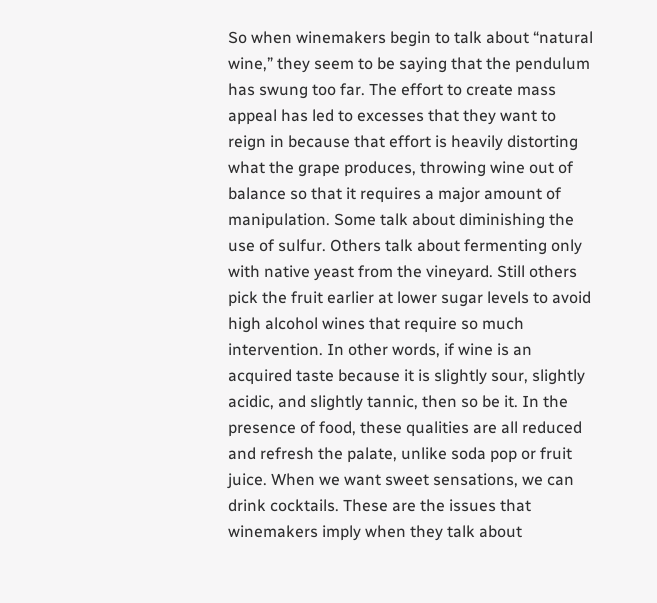So when winemakers begin to talk about “natural wine,” they seem to be saying that the pendulum has swung too far. The effort to create mass appeal has led to excesses that they want to reign in because that effort is heavily distorting what the grape produces, throwing wine out of balance so that it requires a major amount of manipulation. Some talk about diminishing the use of sulfur. Others talk about fermenting only with native yeast from the vineyard. Still others pick the fruit earlier at lower sugar levels to avoid high alcohol wines that require so much intervention. In other words, if wine is an acquired taste because it is slightly sour, slightly acidic, and slightly tannic, then so be it. In the presence of food, these qualities are all reduced and refresh the palate, unlike soda pop or fruit juice. When we want sweet sensations, we can drink cocktails. These are the issues that winemakers imply when they talk about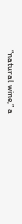“natural wine,” a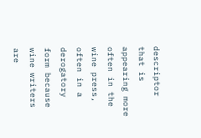descriptor that is appearing more often in the wine press, often in a derogatory form because wine writers are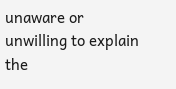unaware or unwilling to explain the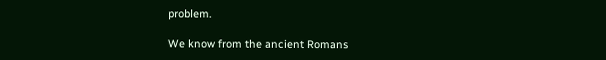problem.

We know from the ancient Romans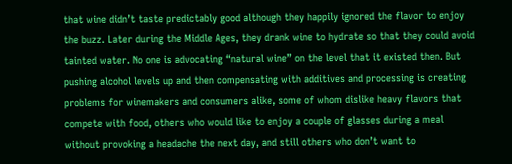that wine didn’t taste predictably good although they happily ignored the flavor to enjoy the buzz. Later during the Middle Ages, they drank wine to hydrate so that they could avoid tainted water. No one is advocating “natural wine” on the level that it existed then. But pushing alcohol levels up and then compensating with additives and processing is creating problems for winemakers and consumers alike, some of whom dislike heavy flavors that compete with food, others who would like to enjoy a couple of glasses during a meal without provoking a headache the next day, and still others who don’t want to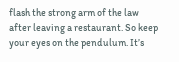flash the strong arm of the law after leaving a restaurant. So keep your eyes on the pendulum. It’s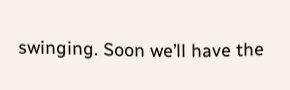swinging. Soon we’ll have the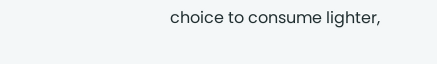choice to consume lighter,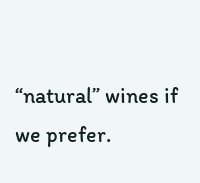“natural” wines if we prefer.